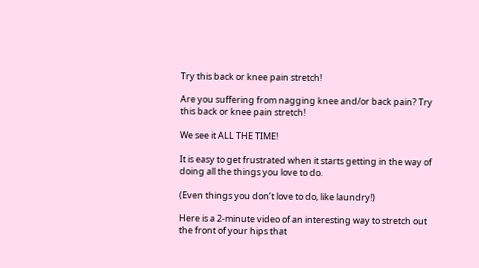Try this back or knee pain stretch!

Are you suffering from nagging knee and/or back pain? Try this back or knee pain stretch!

We see it ALL THE TIME!

It is easy to get frustrated when it starts getting in the way of doing all the things you love to do.

(Even things you don’t love to do, like laundry!)

Here is a 2-minute video of an interesting way to stretch out the front of your hips that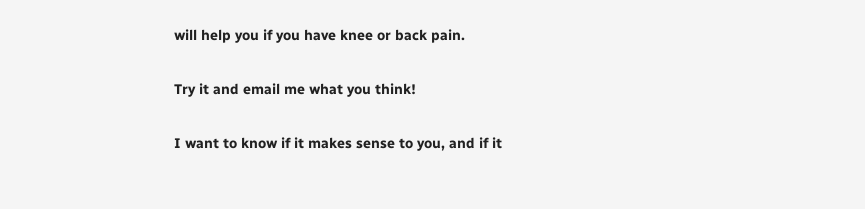will help you if you have knee or back pain.

Try it and email me what you think!

I want to know if it makes sense to you, and if it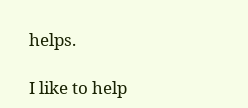helps.

I like to help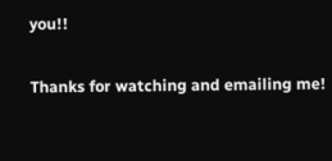you!!

Thanks for watching and emailing me!